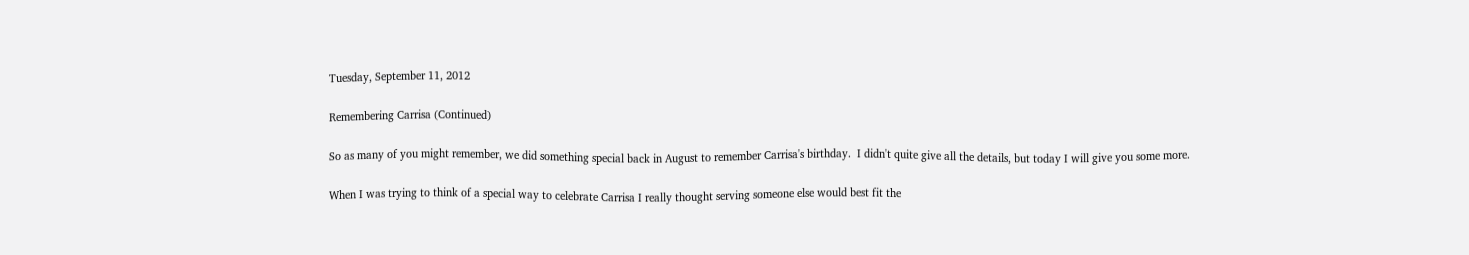Tuesday, September 11, 2012

Remembering Carrisa (Continued)

So as many of you might remember, we did something special back in August to remember Carrisa's birthday.  I didn't quite give all the details, but today I will give you some more.

When I was trying to think of a special way to celebrate Carrisa I really thought serving someone else would best fit the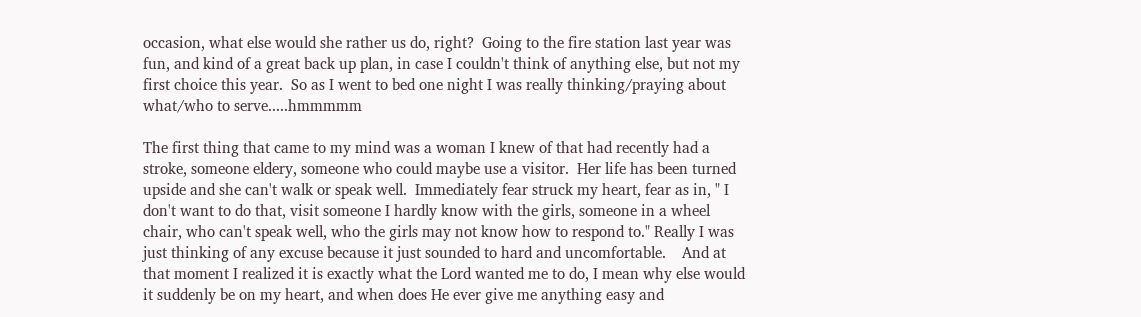occasion, what else would she rather us do, right?  Going to the fire station last year was fun, and kind of a great back up plan, in case I couldn't think of anything else, but not my first choice this year.  So as I went to bed one night I was really thinking/praying about what/who to serve.....hmmmmm

The first thing that came to my mind was a woman I knew of that had recently had a stroke, someone eldery, someone who could maybe use a visitor.  Her life has been turned upside and she can't walk or speak well.  Immediately fear struck my heart, fear as in, " I don't want to do that, visit someone I hardly know with the girls, someone in a wheel chair, who can't speak well, who the girls may not know how to respond to." Really I was just thinking of any excuse because it just sounded to hard and uncomfortable.    And at that moment I realized it is exactly what the Lord wanted me to do, I mean why else would it suddenly be on my heart, and when does He ever give me anything easy and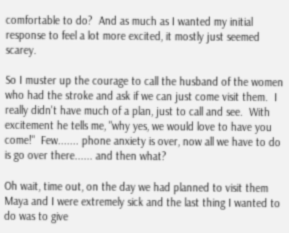comfortable to do?  And as much as I wanted my initial response to feel a lot more excited, it mostly just seemed scarey.

So I muster up the courage to call the husband of the women who had the stroke and ask if we can just come visit them.  I really didn't have much of a plan, just to call and see.  With excitement he tells me, "why yes, we would love to have you come!"  Few....... phone anxiety is over, now all we have to do is go over there...... and then what?

Oh wait, time out, on the day we had planned to visit them Maya and I were extremely sick and the last thing I wanted to do was to give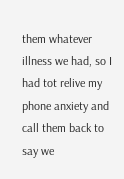them whatever illness we had, so I had tot relive my phone anxiety and call them back to say we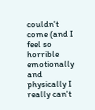couldn't come (and I feel so horrible emotionally and physically I really can't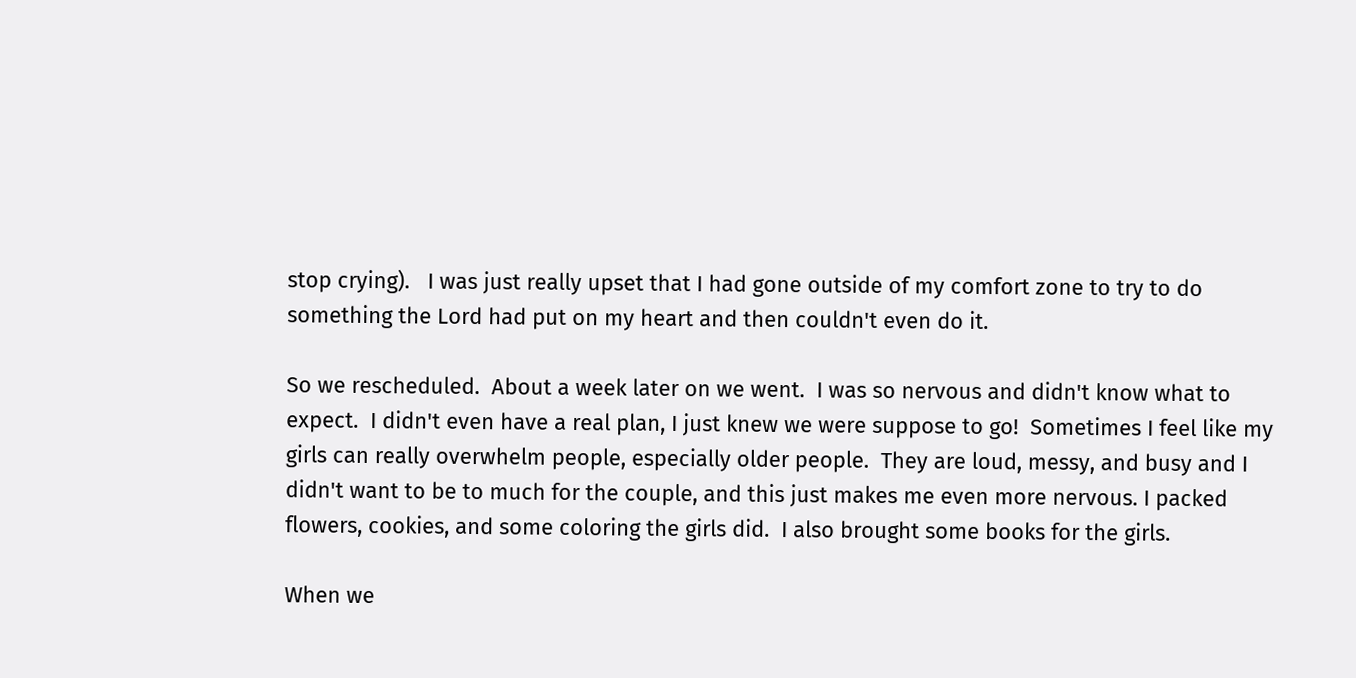stop crying).   I was just really upset that I had gone outside of my comfort zone to try to do something the Lord had put on my heart and then couldn't even do it.

So we rescheduled.  About a week later on we went.  I was so nervous and didn't know what to expect.  I didn't even have a real plan, I just knew we were suppose to go!  Sometimes I feel like my girls can really overwhelm people, especially older people.  They are loud, messy, and busy and I didn't want to be to much for the couple, and this just makes me even more nervous. I packed flowers, cookies, and some coloring the girls did.  I also brought some books for the girls.

When we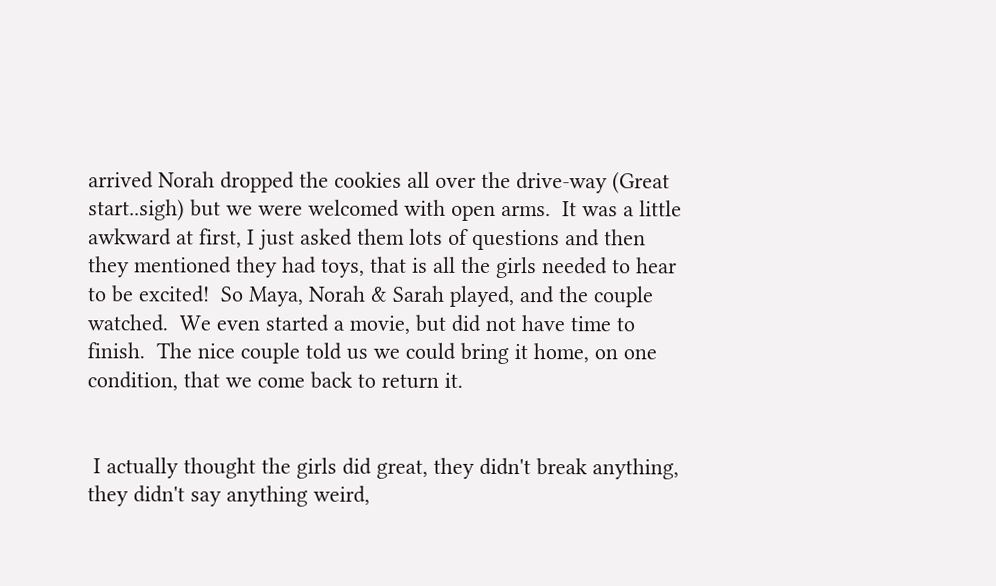arrived Norah dropped the cookies all over the drive-way (Great start..sigh) but we were welcomed with open arms.  It was a little awkward at first, I just asked them lots of questions and then they mentioned they had toys, that is all the girls needed to hear to be excited!  So Maya, Norah & Sarah played, and the couple watched.  We even started a movie, but did not have time to finish.  The nice couple told us we could bring it home, on one condition, that we come back to return it.


 I actually thought the girls did great, they didn't break anything, they didn't say anything weird,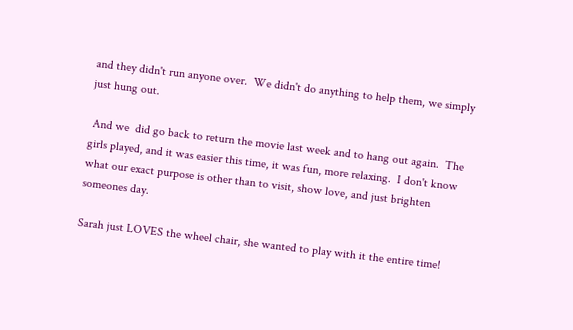and they didn't run anyone over.  We didn't do anything to help them, we simply just hung out.

 And we  did go back to return the movie last week and to hang out again.  The girls played, and it was easier this time, it was fun, more relaxing.  I don't know what our exact purpose is other than to visit, show love, and just brighten someones day.

Sarah just LOVES the wheel chair, she wanted to play with it the entire time!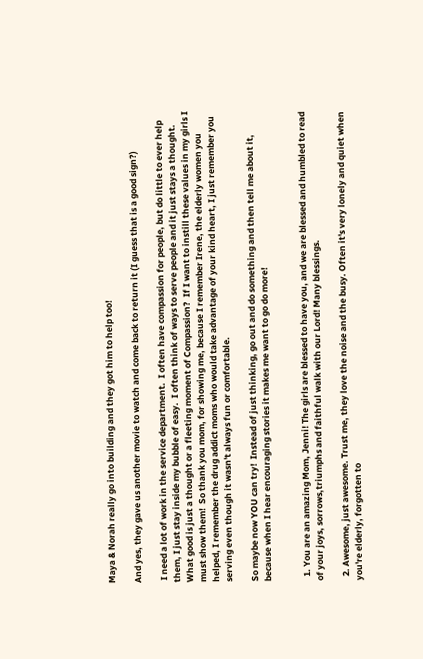Maya & Norah really go into building and they got him to help too!

And yes, they gave us another movie to watch and come back to return it (I guess that is a good sign?)

 I need a lot of work in the service department.  I often have compassion for people, but do little to ever help them, I just stay inside my bubble of easy.  I often think of ways to serve people and it just stays a thought.  What good is just a thought or a fleeting moment of Compassion?  If I want to instill these values in my girls I must show them!  So thank you mom, for showing me, because I remember Irene, the elderly women you helped, I remember the drug addict moms who would take advantage of your kind heart, I just remember you serving even though it wasn't always fun or comfortable.

So maybe now YOU can try!  Instead of just thinking, go out and do something and then tell me about it, because when I hear encouraging stories it makes me want to go do more!


  1. You are an amazing Mom, Jenni! The girls are blessed to have you, and we are blessed and humbled to read of your joys, sorrows,triumphs and faithful walk with our Lord! Many blessings.

  2. Awesome, just awesome. Trust me, they love the noise and the busy. Often it's very lonely and quiet when you're elderly, forgotten to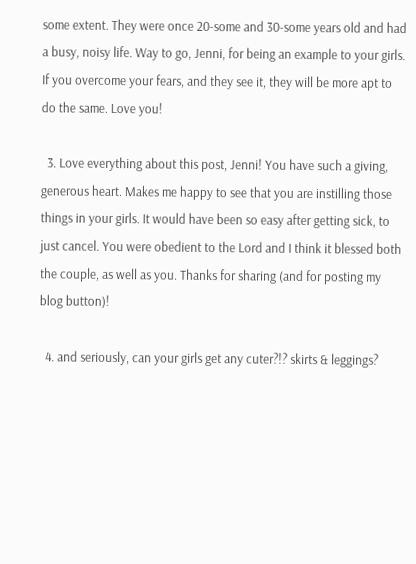some extent. They were once 20-some and 30-some years old and had a busy, noisy life. Way to go, Jenni, for being an example to your girls. If you overcome your fears, and they see it, they will be more apt to do the same. Love you!

  3. Love everything about this post, Jenni! You have such a giving, generous heart. Makes me happy to see that you are instilling those things in your girls. It would have been so easy after getting sick, to just cancel. You were obedient to the Lord and I think it blessed both the couple, as well as you. Thanks for sharing (and for posting my blog button)!

  4. and seriously, can your girls get any cuter?!? skirts & leggings?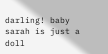darling! baby sarah is just a doll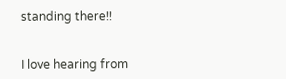standing there!!


I love hearing from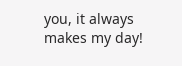you, it always makes my day!